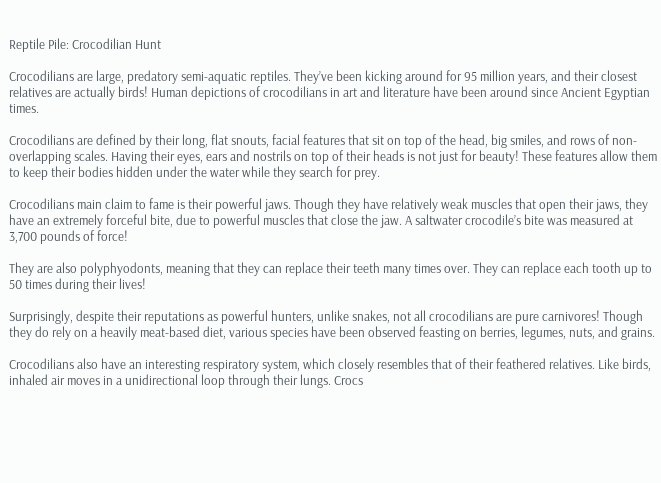Reptile Pile: Crocodilian Hunt

Crocodilians are large, predatory semi-aquatic reptiles. They’ve been kicking around for 95 million years, and their closest relatives are actually birds! Human depictions of crocodilians in art and literature have been around since Ancient Egyptian times.

Crocodilians are defined by their long, flat snouts, facial features that sit on top of the head, big smiles, and rows of non-overlapping scales. Having their eyes, ears and nostrils on top of their heads is not just for beauty! These features allow them to keep their bodies hidden under the water while they search for prey.

Crocodilians main claim to fame is their powerful jaws. Though they have relatively weak muscles that open their jaws, they have an extremely forceful bite, due to powerful muscles that close the jaw. A saltwater crocodile’s bite was measured at 3,700 pounds of force!

They are also polyphyodonts, meaning that they can replace their teeth many times over. They can replace each tooth up to 50 times during their lives!

Surprisingly, despite their reputations as powerful hunters, unlike snakes, not all crocodilians are pure carnivores! Though they do rely on a heavily meat-based diet, various species have been observed feasting on berries, legumes, nuts, and grains.

Crocodilians also have an interesting respiratory system, which closely resembles that of their feathered relatives. Like birds, inhaled air moves in a unidirectional loop through their lungs. Crocs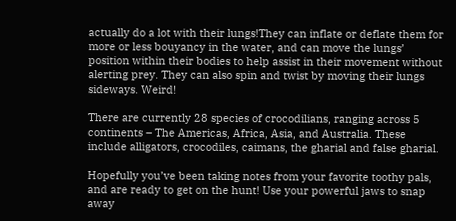actually do a lot with their lungs!They can inflate or deflate them for more or less bouyancy in the water, and can move the lungs’ position within their bodies to help assist in their movement without alerting prey. They can also spin and twist by moving their lungs sideways. Weird!

There are currently 28 species of crocodilians, ranging across 5 continents – The Americas, Africa, Asia, and Australia. These include alligators, crocodiles, caimans, the gharial and false gharial.

Hopefully you’ve been taking notes from your favorite toothy pals, and are ready to get on the hunt! Use your powerful jaws to snap away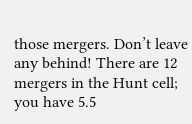those mergers. Don’t leave any behind! There are 12 mergers in the Hunt cell; you have 5.5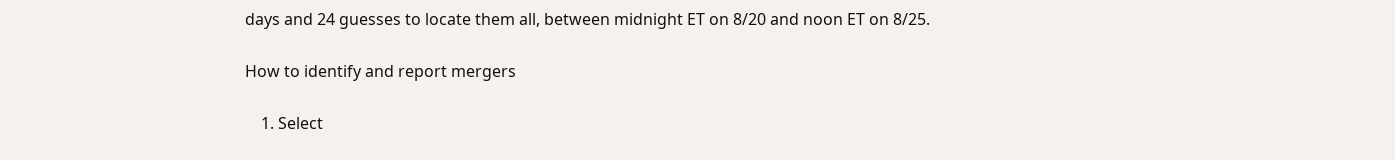days and 24 guesses to locate them all, between midnight ET on 8/20 and noon ET on 8/25.

How to identify and report mergers

    1. Select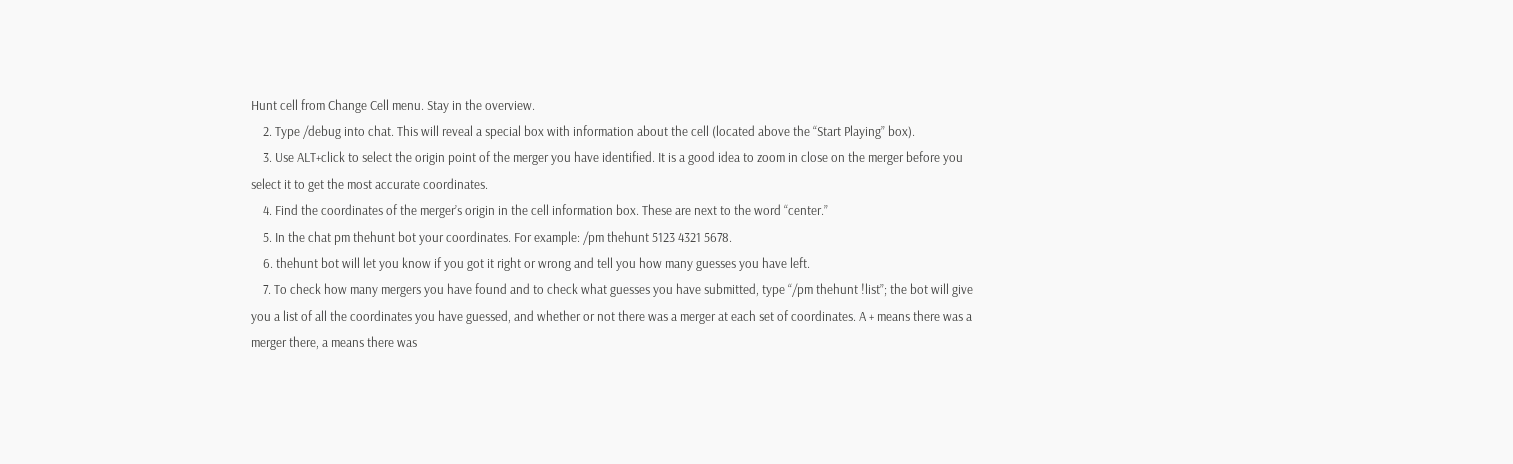Hunt cell from Change Cell menu. Stay in the overview.
    2. Type /debug into chat. This will reveal a special box with information about the cell (located above the “Start Playing” box).
    3. Use ALT+click to select the origin point of the merger you have identified. It is a good idea to zoom in close on the merger before you select it to get the most accurate coordinates.
    4. Find the coordinates of the merger’s origin in the cell information box. These are next to the word “center.”
    5. In the chat pm thehunt bot your coordinates. For example: /pm thehunt 5123 4321 5678.
    6. thehunt bot will let you know if you got it right or wrong and tell you how many guesses you have left.
    7. To check how many mergers you have found and to check what guesses you have submitted, type “/pm thehunt !list”; the bot will give you a list of all the coordinates you have guessed, and whether or not there was a merger at each set of coordinates. A + means there was a merger there, a means there was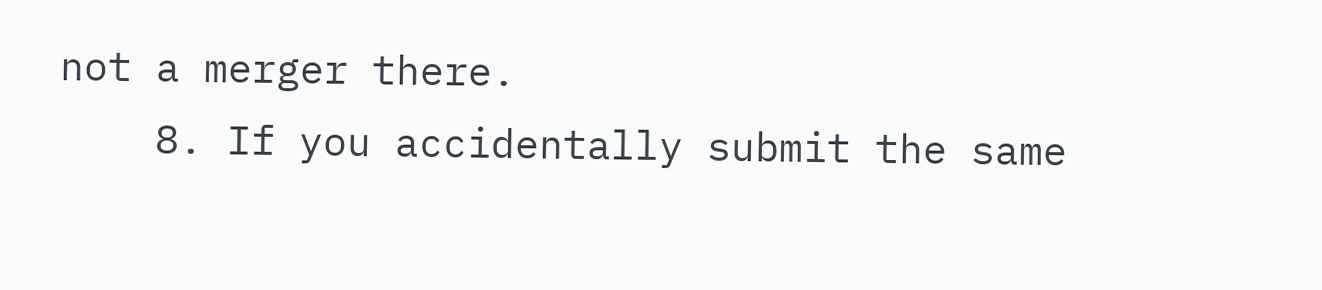not a merger there.
    8. If you accidentally submit the same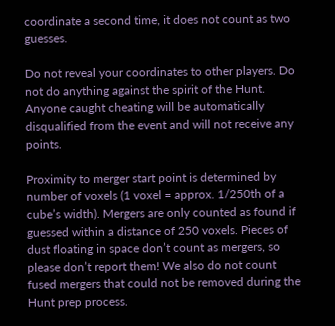coordinate a second time, it does not count as two guesses.

Do not reveal your coordinates to other players. Do not do anything against the spirit of the Hunt. Anyone caught cheating will be automatically disqualified from the event and will not receive any points.

Proximity to merger start point is determined by number of voxels (1 voxel = approx. 1/250th of a cube’s width). Mergers are only counted as found if guessed within a distance of 250 voxels. Pieces of dust floating in space don’t count as mergers, so please don’t report them! We also do not count fused mergers that could not be removed during the Hunt prep process.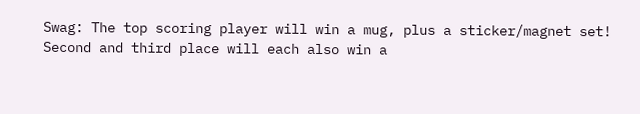Swag: The top scoring player will win a mug, plus a sticker/magnet set! Second and third place will each also win a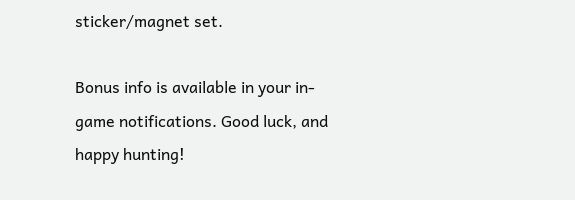sticker/magnet set.

Bonus info is available in your in-game notifications. Good luck, and happy hunting!